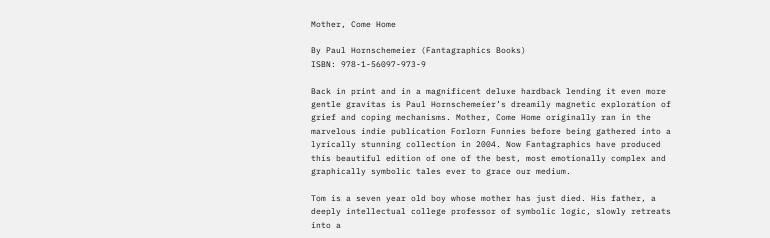Mother, Come Home

By Paul Hornschemeier (Fantagraphics Books)
ISBN: 978-1-56097-973-9

Back in print and in a magnificent deluxe hardback lending it even more gentle gravitas is Paul Hornschemeier’s dreamily magnetic exploration of grief and coping mechanisms. Mother, Come Home originally ran in the marvelous indie publication Forlorn Funnies before being gathered into a lyrically stunning collection in 2004. Now Fantagraphics have produced this beautiful edition of one of the best, most emotionally complex and graphically symbolic tales ever to grace our medium.

Tom is a seven year old boy whose mother has just died. His father, a deeply intellectual college professor of symbolic logic, slowly retreats into a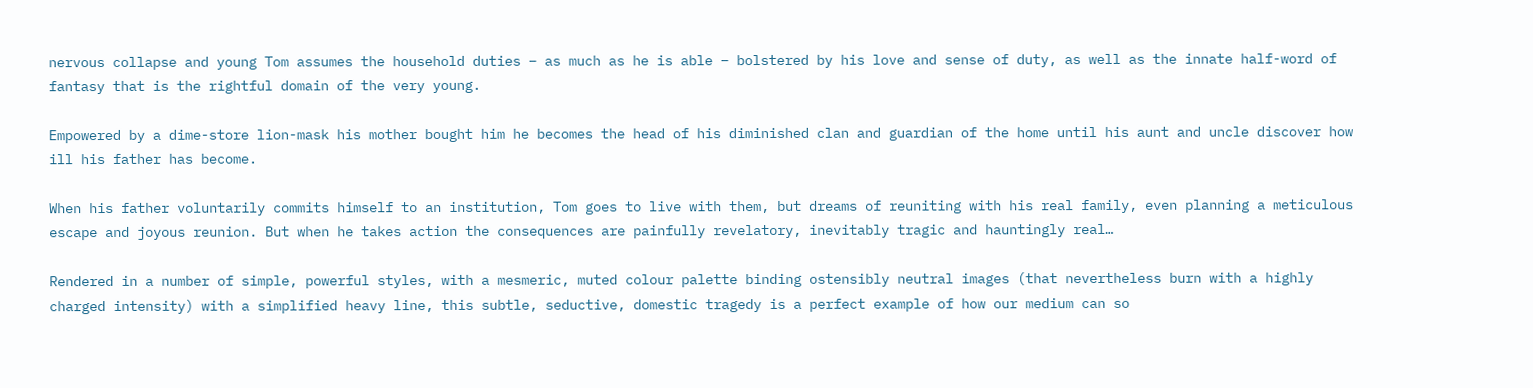nervous collapse and young Tom assumes the household duties – as much as he is able – bolstered by his love and sense of duty, as well as the innate half-word of fantasy that is the rightful domain of the very young.

Empowered by a dime-store lion-mask his mother bought him he becomes the head of his diminished clan and guardian of the home until his aunt and uncle discover how ill his father has become.

When his father voluntarily commits himself to an institution, Tom goes to live with them, but dreams of reuniting with his real family, even planning a meticulous escape and joyous reunion. But when he takes action the consequences are painfully revelatory, inevitably tragic and hauntingly real…

Rendered in a number of simple, powerful styles, with a mesmeric, muted colour palette binding ostensibly neutral images (that nevertheless burn with a highly charged intensity) with a simplified heavy line, this subtle, seductive, domestic tragedy is a perfect example of how our medium can so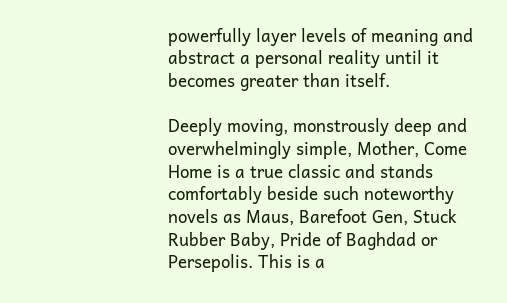powerfully layer levels of meaning and abstract a personal reality until it becomes greater than itself.

Deeply moving, monstrously deep and overwhelmingly simple, Mother, Come Home is a true classic and stands comfortably beside such noteworthy novels as Maus, Barefoot Gen, Stuck Rubber Baby, Pride of Baghdad or Persepolis. This is a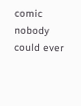comic nobody could ever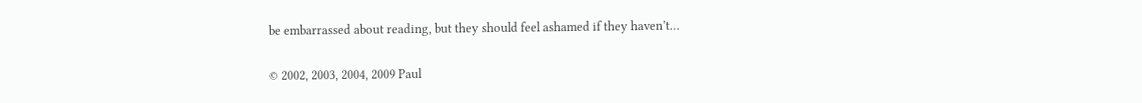be embarrassed about reading, but they should feel ashamed if they haven’t…

© 2002, 2003, 2004, 2009 Paul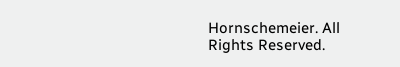Hornschemeier. All Rights Reserved.